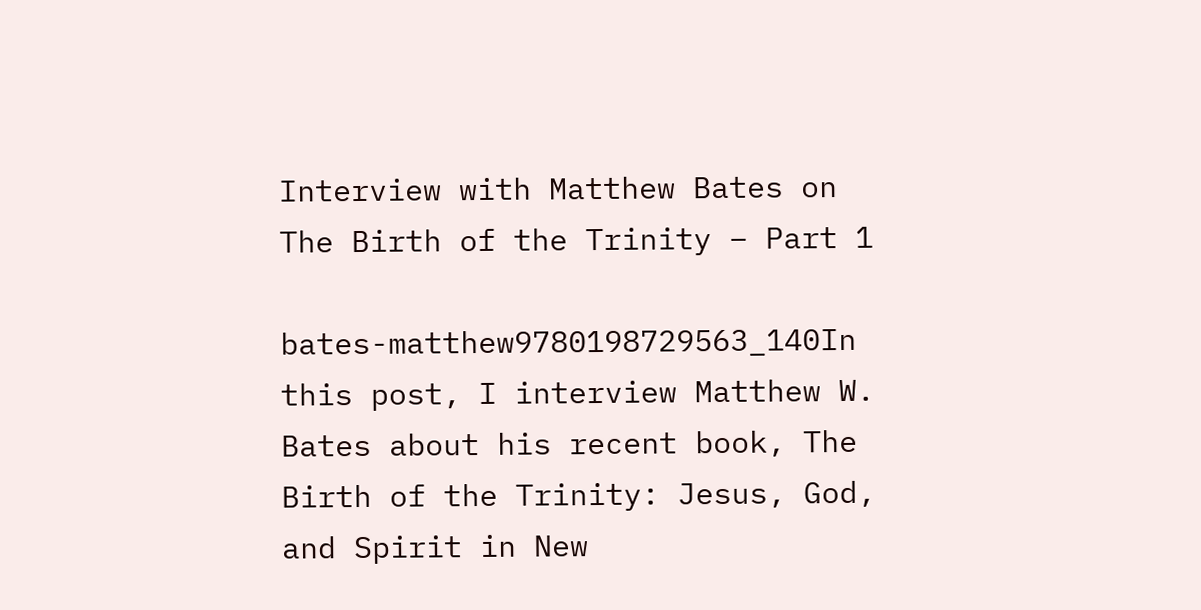Interview with Matthew Bates on The Birth of the Trinity – Part 1

bates-matthew9780198729563_140In this post, I interview Matthew W. Bates about his recent book, The Birth of the Trinity: Jesus, God, and Spirit in New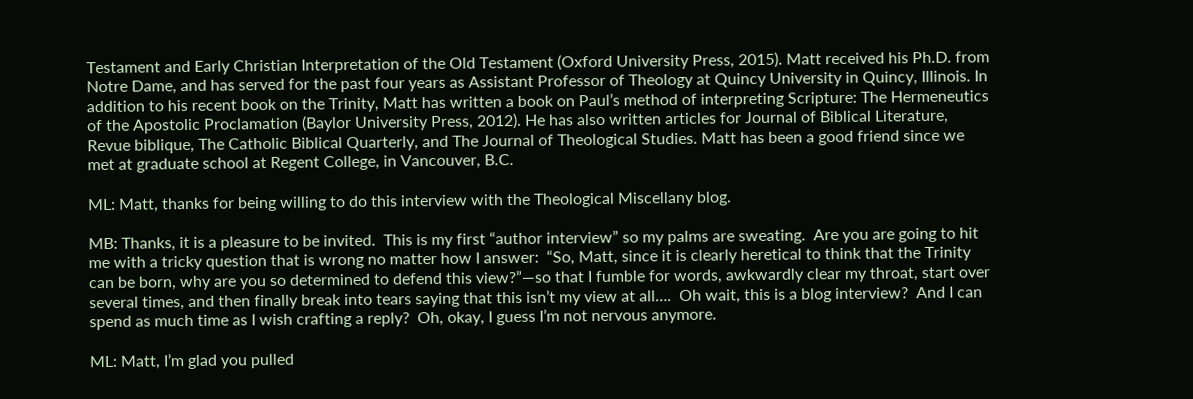Testament and Early Christian Interpretation of the Old Testament (Oxford University Press, 2015). Matt received his Ph.D. from Notre Dame, and has served for the past four years as Assistant Professor of Theology at Quincy University in Quincy, Illinois. In addition to his recent book on the Trinity, Matt has written a book on Paul’s method of interpreting Scripture: The Hermeneutics of the Apostolic Proclamation (Baylor University Press, 2012). He has also written articles for Journal of Biblical Literature, Revue biblique, The Catholic Biblical Quarterly, and The Journal of Theological Studies. Matt has been a good friend since we met at graduate school at Regent College, in Vancouver, B.C.

ML: Matt, thanks for being willing to do this interview with the Theological Miscellany blog.

MB: Thanks, it is a pleasure to be invited.  This is my first “author interview” so my palms are sweating.  Are you are going to hit me with a tricky question that is wrong no matter how I answer:  “So, Matt, since it is clearly heretical to think that the Trinity can be born, why are you so determined to defend this view?”—so that I fumble for words, awkwardly clear my throat, start over several times, and then finally break into tears saying that this isn’t my view at all….  Oh wait, this is a blog interview?  And I can spend as much time as I wish crafting a reply?  Oh, okay, I guess I’m not nervous anymore.

ML: Matt, I’m glad you pulled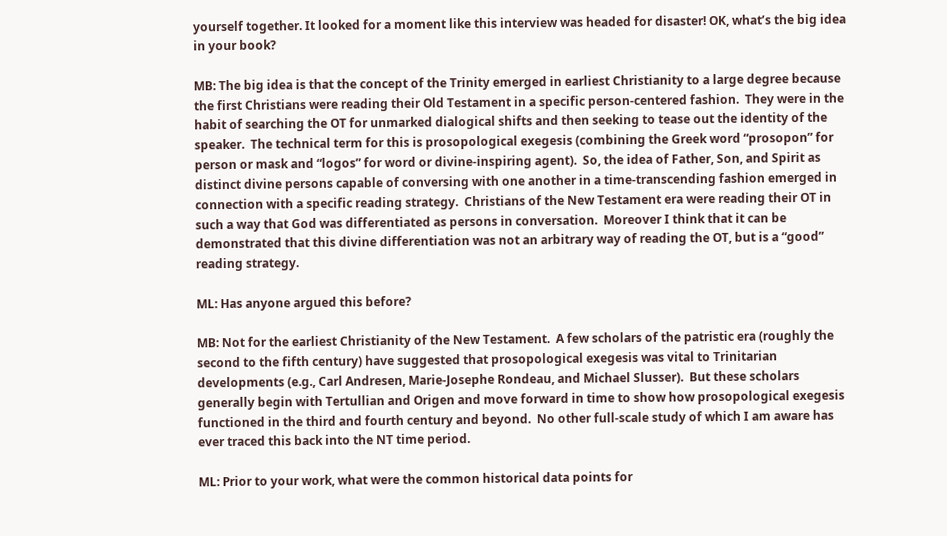yourself together. It looked for a moment like this interview was headed for disaster! OK, what’s the big idea in your book?

MB: The big idea is that the concept of the Trinity emerged in earliest Christianity to a large degree because the first Christians were reading their Old Testament in a specific person-centered fashion.  They were in the habit of searching the OT for unmarked dialogical shifts and then seeking to tease out the identity of the speaker.  The technical term for this is prosopological exegesis (combining the Greek word “prosopon” for person or mask and “logos” for word or divine-inspiring agent).  So, the idea of Father, Son, and Spirit as distinct divine persons capable of conversing with one another in a time-transcending fashion emerged in connection with a specific reading strategy.  Christians of the New Testament era were reading their OT in such a way that God was differentiated as persons in conversation.  Moreover I think that it can be demonstrated that this divine differentiation was not an arbitrary way of reading the OT, but is a “good” reading strategy.

ML: Has anyone argued this before?

MB: Not for the earliest Christianity of the New Testament.  A few scholars of the patristic era (roughly the second to the fifth century) have suggested that prosopological exegesis was vital to Trinitarian developments (e.g., Carl Andresen, Marie-Josephe Rondeau, and Michael Slusser).  But these scholars generally begin with Tertullian and Origen and move forward in time to show how prosopological exegesis functioned in the third and fourth century and beyond.  No other full-scale study of which I am aware has ever traced this back into the NT time period.

ML: Prior to your work, what were the common historical data points for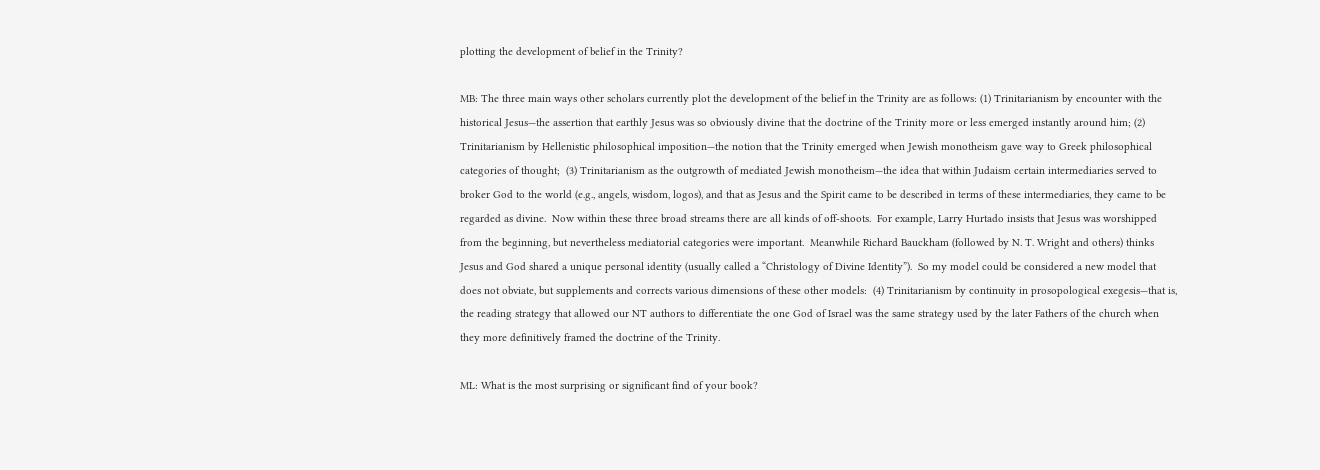plotting the development of belief in the Trinity?

MB: The three main ways other scholars currently plot the development of the belief in the Trinity are as follows: (1) Trinitarianism by encounter with the historical Jesus—the assertion that earthly Jesus was so obviously divine that the doctrine of the Trinity more or less emerged instantly around him; (2) Trinitarianism by Hellenistic philosophical imposition—the notion that the Trinity emerged when Jewish monotheism gave way to Greek philosophical categories of thought;  (3) Trinitarianism as the outgrowth of mediated Jewish monotheism—the idea that within Judaism certain intermediaries served to broker God to the world (e.g., angels, wisdom, logos), and that as Jesus and the Spirit came to be described in terms of these intermediaries, they came to be regarded as divine.  Now within these three broad streams there are all kinds of off-shoots.  For example, Larry Hurtado insists that Jesus was worshipped from the beginning, but nevertheless mediatorial categories were important.  Meanwhile Richard Bauckham (followed by N. T. Wright and others) thinks Jesus and God shared a unique personal identity (usually called a “Christology of Divine Identity”).  So my model could be considered a new model that does not obviate, but supplements and corrects various dimensions of these other models:  (4) Trinitarianism by continuity in prosopological exegesis—that is, the reading strategy that allowed our NT authors to differentiate the one God of Israel was the same strategy used by the later Fathers of the church when they more definitively framed the doctrine of the Trinity.

ML: What is the most surprising or significant find of your book?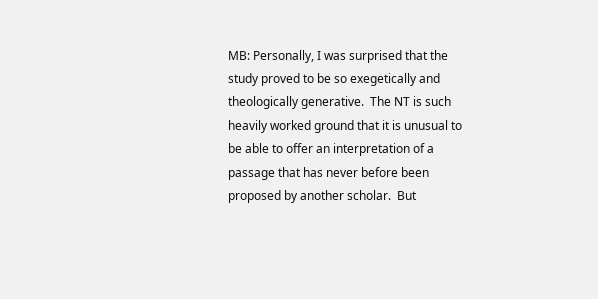MB: Personally, I was surprised that the study proved to be so exegetically and theologically generative.  The NT is such heavily worked ground that it is unusual to be able to offer an interpretation of a passage that has never before been proposed by another scholar.  But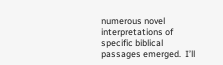numerous novel interpretations of specific biblical passages emerged.  I’ll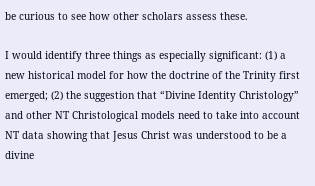be curious to see how other scholars assess these.

I would identify three things as especially significant: (1) a new historical model for how the doctrine of the Trinity first emerged; (2) the suggestion that “Divine Identity Christology” and other NT Christological models need to take into account NT data showing that Jesus Christ was understood to be a divine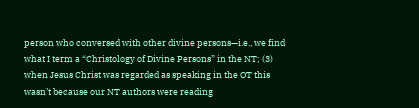person who conversed with other divine persons—i.e., we find what I term a “Christology of Divine Persons” in the NT; (3) when Jesus Christ was regarded as speaking in the OT this wasn’t because our NT authors were reading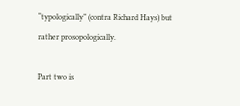“typologically” (contra Richard Hays) but rather prosopologically.

Part two is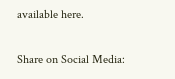available here.

Share on Social Media: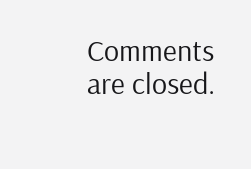Comments are closed.